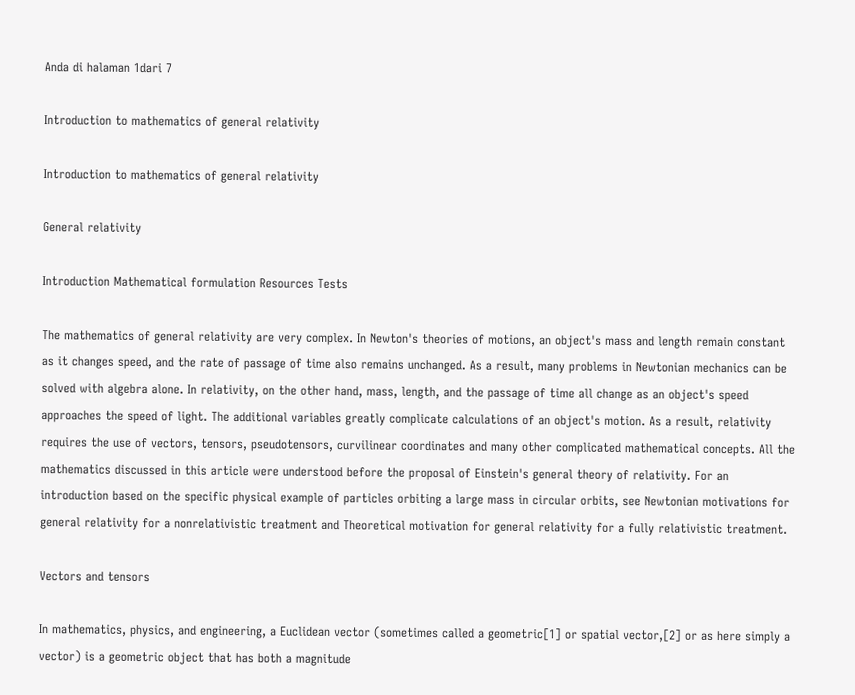Anda di halaman 1dari 7

Introduction to mathematics of general relativity

Introduction to mathematics of general relativity

General relativity

Introduction Mathematical formulation Resources Tests

The mathematics of general relativity are very complex. In Newton's theories of motions, an object's mass and length remain constant as it changes speed, and the rate of passage of time also remains unchanged. As a result, many problems in Newtonian mechanics can be solved with algebra alone. In relativity, on the other hand, mass, length, and the passage of time all change as an object's speed approaches the speed of light. The additional variables greatly complicate calculations of an object's motion. As a result, relativity requires the use of vectors, tensors, pseudotensors, curvilinear coordinates and many other complicated mathematical concepts. All the mathematics discussed in this article were understood before the proposal of Einstein's general theory of relativity. For an introduction based on the specific physical example of particles orbiting a large mass in circular orbits, see Newtonian motivations for general relativity for a nonrelativistic treatment and Theoretical motivation for general relativity for a fully relativistic treatment.

Vectors and tensors

In mathematics, physics, and engineering, a Euclidean vector (sometimes called a geometric[1] or spatial vector,[2] or as here simply a vector) is a geometric object that has both a magnitude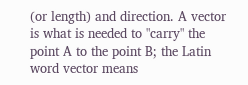(or length) and direction. A vector is what is needed to "carry" the point A to the point B; the Latin word vector means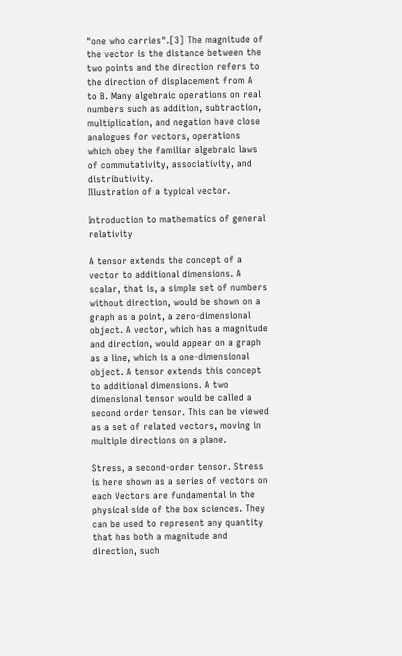"one who carries".[3] The magnitude of the vector is the distance between the two points and the direction refers to the direction of displacement from A to B. Many algebraic operations on real numbers such as addition, subtraction, multiplication, and negation have close analogues for vectors, operations which obey the familiar algebraic laws of commutativity, associativity, and distributivity.
Illustration of a typical vector.

Introduction to mathematics of general relativity

A tensor extends the concept of a vector to additional dimensions. A scalar, that is, a simple set of numbers without direction, would be shown on a graph as a point, a zero-dimensional object. A vector, which has a magnitude and direction, would appear on a graph as a line, which is a one-dimensional object. A tensor extends this concept to additional dimensions. A two dimensional tensor would be called a second order tensor. This can be viewed as a set of related vectors, moving in multiple directions on a plane.

Stress, a second-order tensor. Stress is here shown as a series of vectors on each Vectors are fundamental in the physical side of the box sciences. They can be used to represent any quantity that has both a magnitude and direction, such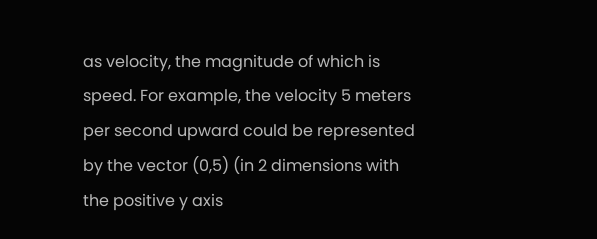as velocity, the magnitude of which is speed. For example, the velocity 5 meters per second upward could be represented by the vector (0,5) (in 2 dimensions with the positive y axis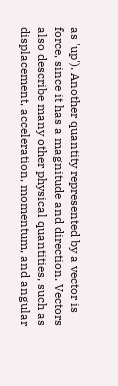as 'up'). Another quantity represented by a vector is force, since it has a magnitude and direction. Vectors also describe many other physical quantities, such as displacement, acceleration, momentum, and angular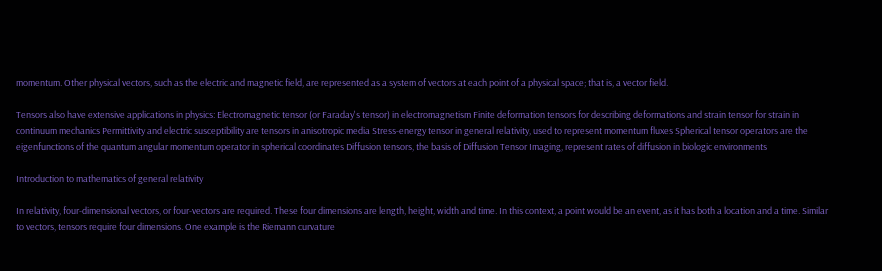momentum. Other physical vectors, such as the electric and magnetic field, are represented as a system of vectors at each point of a physical space; that is, a vector field.

Tensors also have extensive applications in physics: Electromagnetic tensor (or Faraday's tensor) in electromagnetism Finite deformation tensors for describing deformations and strain tensor for strain in continuum mechanics Permittivity and electric susceptibility are tensors in anisotropic media Stress-energy tensor in general relativity, used to represent momentum fluxes Spherical tensor operators are the eigenfunctions of the quantum angular momentum operator in spherical coordinates Diffusion tensors, the basis of Diffusion Tensor Imaging, represent rates of diffusion in biologic environments

Introduction to mathematics of general relativity

In relativity, four-dimensional vectors, or four-vectors are required. These four dimensions are length, height, width and time. In this context, a point would be an event, as it has both a location and a time. Similar to vectors, tensors require four dimensions. One example is the Riemann curvature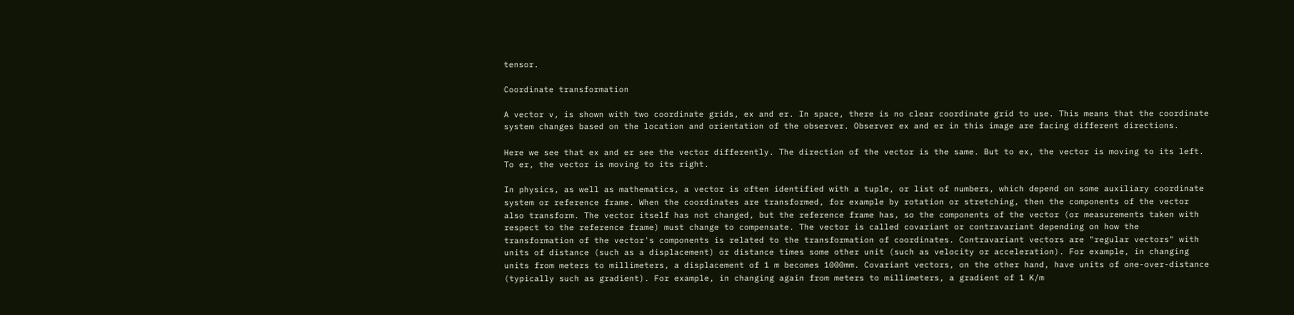tensor.

Coordinate transformation

A vector v, is shown with two coordinate grids, ex and er. In space, there is no clear coordinate grid to use. This means that the coordinate system changes based on the location and orientation of the observer. Observer ex and er in this image are facing different directions.

Here we see that ex and er see the vector differently. The direction of the vector is the same. But to ex, the vector is moving to its left. To er, the vector is moving to its right.

In physics, as well as mathematics, a vector is often identified with a tuple, or list of numbers, which depend on some auxiliary coordinate system or reference frame. When the coordinates are transformed, for example by rotation or stretching, then the components of the vector also transform. The vector itself has not changed, but the reference frame has, so the components of the vector (or measurements taken with respect to the reference frame) must change to compensate. The vector is called covariant or contravariant depending on how the transformation of the vector's components is related to the transformation of coordinates. Contravariant vectors are "regular vectors" with units of distance (such as a displacement) or distance times some other unit (such as velocity or acceleration). For example, in changing units from meters to millimeters, a displacement of 1 m becomes 1000mm. Covariant vectors, on the other hand, have units of one-over-distance (typically such as gradient). For example, in changing again from meters to millimeters, a gradient of 1 K/m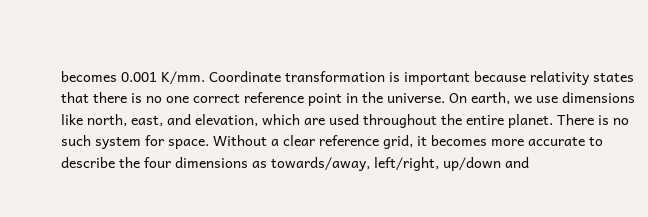becomes 0.001 K/mm. Coordinate transformation is important because relativity states that there is no one correct reference point in the universe. On earth, we use dimensions like north, east, and elevation, which are used throughout the entire planet. There is no such system for space. Without a clear reference grid, it becomes more accurate to describe the four dimensions as towards/away, left/right, up/down and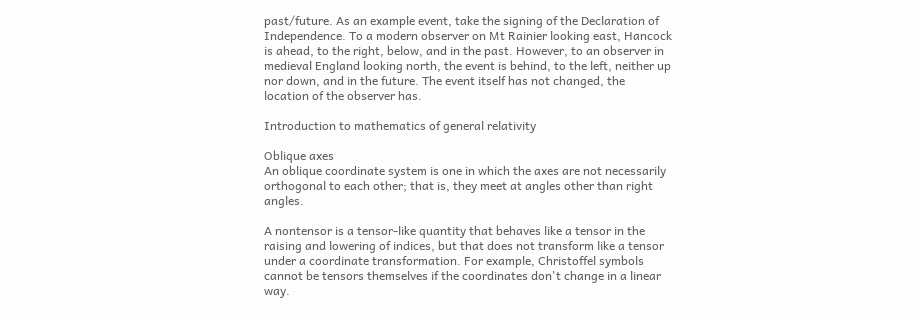past/future. As an example event, take the signing of the Declaration of Independence. To a modern observer on Mt Rainier looking east, Hancock is ahead, to the right, below, and in the past. However, to an observer in medieval England looking north, the event is behind, to the left, neither up nor down, and in the future. The event itself has not changed, the location of the observer has.

Introduction to mathematics of general relativity

Oblique axes
An oblique coordinate system is one in which the axes are not necessarily orthogonal to each other; that is, they meet at angles other than right angles.

A nontensor is a tensor-like quantity that behaves like a tensor in the raising and lowering of indices, but that does not transform like a tensor under a coordinate transformation. For example, Christoffel symbols cannot be tensors themselves if the coordinates don't change in a linear way.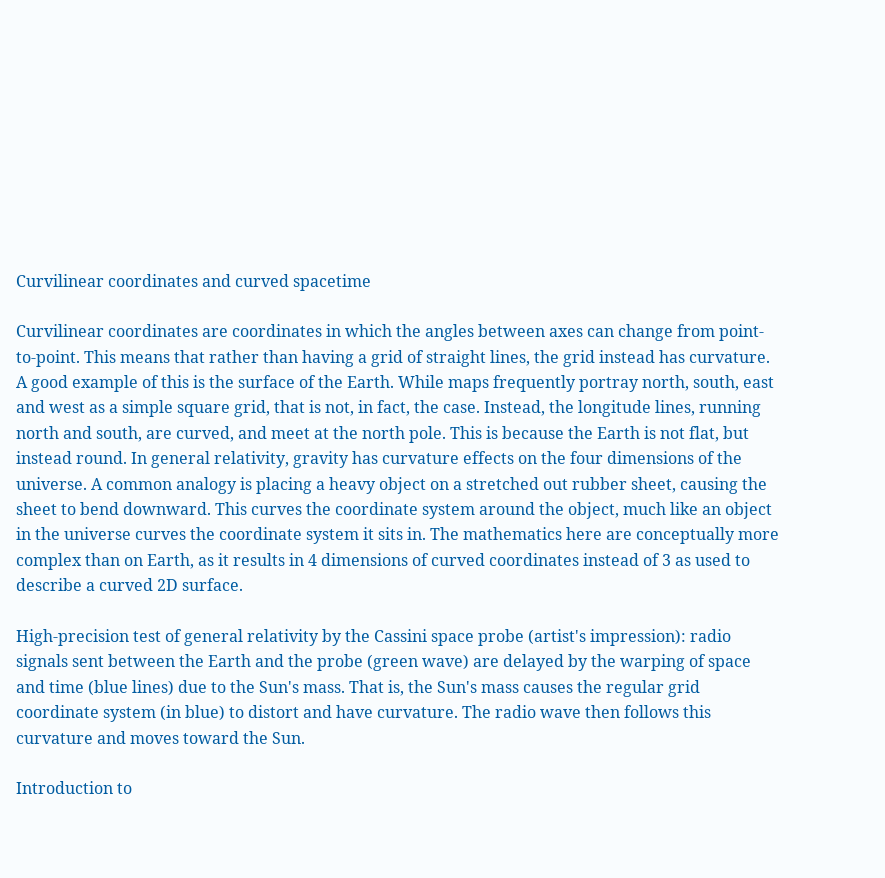Curvilinear coordinates and curved spacetime

Curvilinear coordinates are coordinates in which the angles between axes can change from point-to-point. This means that rather than having a grid of straight lines, the grid instead has curvature. A good example of this is the surface of the Earth. While maps frequently portray north, south, east and west as a simple square grid, that is not, in fact, the case. Instead, the longitude lines, running north and south, are curved, and meet at the north pole. This is because the Earth is not flat, but instead round. In general relativity, gravity has curvature effects on the four dimensions of the universe. A common analogy is placing a heavy object on a stretched out rubber sheet, causing the sheet to bend downward. This curves the coordinate system around the object, much like an object in the universe curves the coordinate system it sits in. The mathematics here are conceptually more complex than on Earth, as it results in 4 dimensions of curved coordinates instead of 3 as used to describe a curved 2D surface.

High-precision test of general relativity by the Cassini space probe (artist's impression): radio signals sent between the Earth and the probe (green wave) are delayed by the warping of space and time (blue lines) due to the Sun's mass. That is, the Sun's mass causes the regular grid coordinate system (in blue) to distort and have curvature. The radio wave then follows this curvature and moves toward the Sun.

Introduction to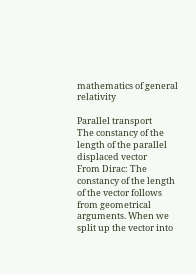mathematics of general relativity

Parallel transport
The constancy of the length of the parallel displaced vector
From Dirac: The constancy of the length of the vector follows from geometrical arguments. When we split up the vector into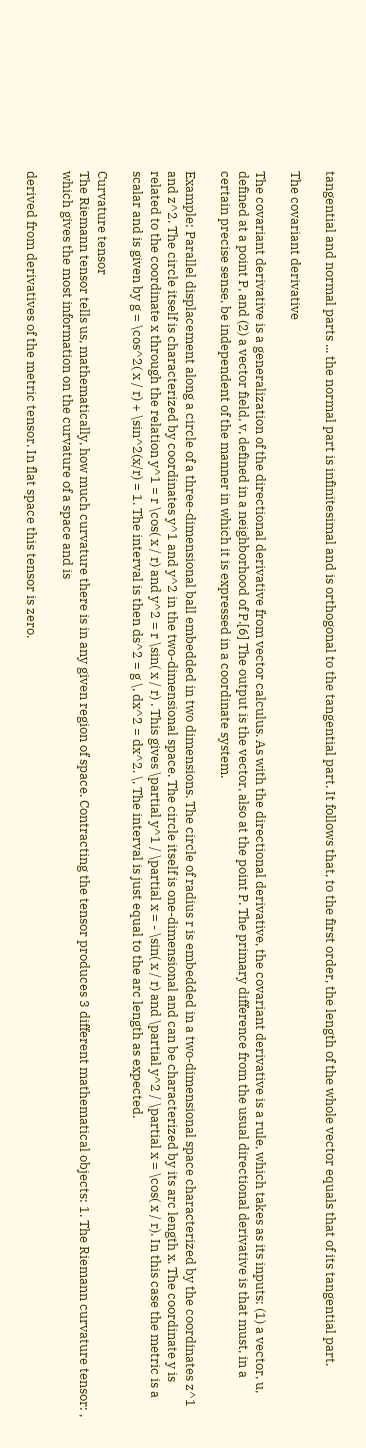tangential and normal parts ... the normal part is infinitesimal and is orthogonal to the tangential part. It follows that, to the first order, the length of the whole vector equals that of its tangential part.

The covariant derivative

The covariant derivative is a generalization of the directional derivative from vector calculus. As with the directional derivative, the covariant derivative is a rule, which takes as its inputs: (1) a vector, u, defined at a point P, and (2) a vector field, v, defined in a neighborhood of P.[6] The output is the vector, also at the point P. The primary difference from the usual directional derivative is that must, in a certain precise sense, be independent of the manner in which it is expressed in a coordinate system.

Example: Parallel displacement along a circle of a three-dimensional ball embedded in two dimensions. The circle of radius r is embedded in a two-dimensional space characterized by the coordinates z^1 and z^2. The circle itself is characterized by coordinates y^1 and y^2 in the two-dimensional space. The circle itself is one-dimensional and can be characterized by its arc length x. The coordinate y is related to the coordinate x through the relation y^1 = r \cos( x / r) and y^2 = r \sin( x / r) . This gives \partial y^1 / \partial x = - \sin( x / r) and \partial y^2 / \partial x = \cos( x / r). In this case the metric is a scalar and is given by g = \cos^2( x / r) + \sin^2(x/r) = 1. The interval is then ds^2 = g \, dx^2 = dx^2. \, The interval is just equal to the arc length as expected.

Curvature tensor
The Riemann tensor tells us, mathematically, how much curvature there is in any given region of space. Contracting the tensor produces 3 different mathematical objects: 1. The Riemann curvature tensor: , which gives the most information on the curvature of a space and is

derived from derivatives of the metric tensor. In flat space this tensor is zero.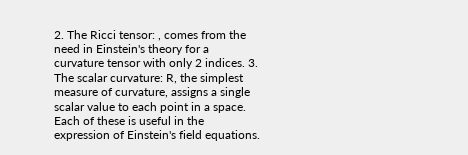2. The Ricci tensor: , comes from the need in Einstein's theory for a curvature tensor with only 2 indices. 3. The scalar curvature: R, the simplest measure of curvature, assigns a single scalar value to each point in a space. Each of these is useful in the expression of Einstein's field equations.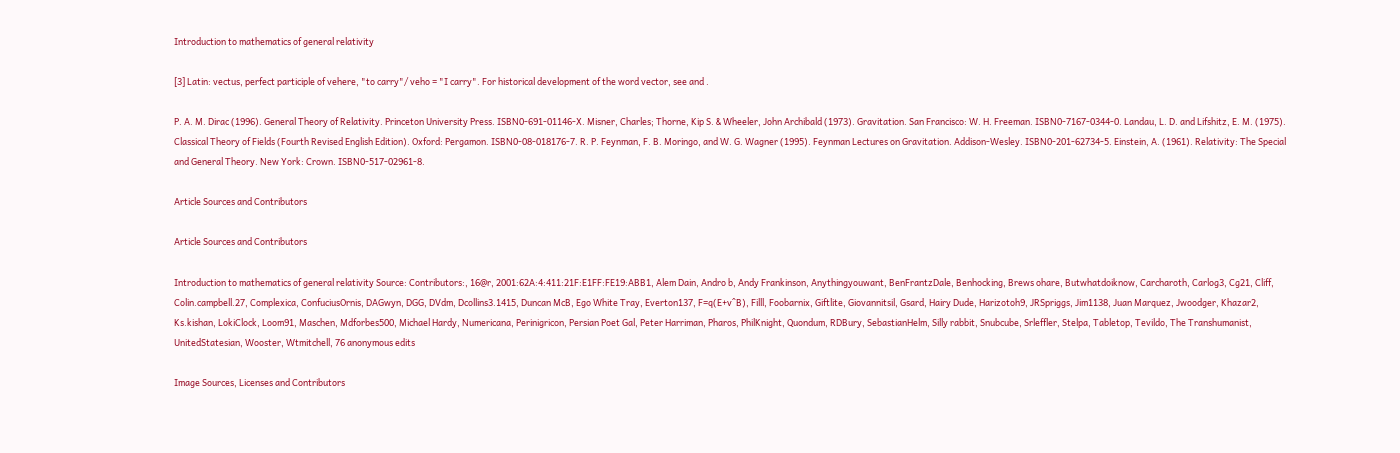Introduction to mathematics of general relativity

[3] Latin: vectus, perfect participle of vehere, "to carry"/ veho = "I carry". For historical development of the word vector, see and .

P. A. M. Dirac (1996). General Theory of Relativity. Princeton University Press. ISBN0-691-01146-X. Misner, Charles; Thorne, Kip S. & Wheeler, John Archibald (1973). Gravitation. San Francisco: W. H. Freeman. ISBN0-7167-0344-0. Landau, L. D. and Lifshitz, E. M. (1975). Classical Theory of Fields (Fourth Revised English Edition). Oxford: Pergamon. ISBN0-08-018176-7. R. P. Feynman, F. B. Moringo, and W. G. Wagner (1995). Feynman Lectures on Gravitation. Addison-Wesley. ISBN0-201-62734-5. Einstein, A. (1961). Relativity: The Special and General Theory. New York: Crown. ISBN0-517-02961-8.

Article Sources and Contributors

Article Sources and Contributors

Introduction to mathematics of general relativity Source: Contributors:, 16@r, 2001:62A:4:411:21F:E1FF:FE19:ABB1, Alem Dain, Andro b, Andy Frankinson, Anythingyouwant, BenFrantzDale, Benhocking, Brews ohare, Butwhatdoiknow, Carcharoth, Carlog3, Cg21, Cliff, Colin.campbell.27, Complexica, ConfuciusOrnis, DAGwyn, DGG, DVdm, Dcollins3.1415, Duncan McB, Ego White Tray, Everton137, F=q(E+v^B), Filll, Foobarnix, Giftlite, Giovannitsil, Gsard, Hairy Dude, Harizotoh9, JRSpriggs, Jim1138, Juan Marquez, Jwoodger, Khazar2, Ks.kishan, LokiClock, Loom91, Maschen, Mdforbes500, Michael Hardy, Numericana, Perinigricon, Persian Poet Gal, Peter Harriman, Pharos, PhilKnight, Quondum, RDBury, SebastianHelm, Silly rabbit, Snubcube, Srleffler, Stelpa, Tabletop, Tevildo, The Transhumanist, UnitedStatesian, Wooster, Wtmitchell, 76 anonymous edits

Image Sources, Licenses and Contributors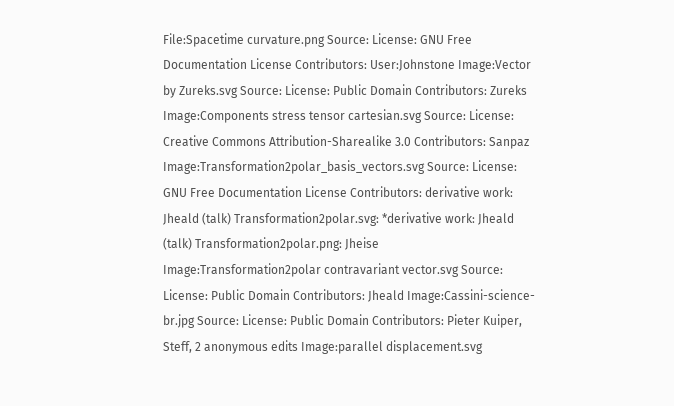File:Spacetime curvature.png Source: License: GNU Free Documentation License Contributors: User:Johnstone Image:Vector by Zureks.svg Source: License: Public Domain Contributors: Zureks Image:Components stress tensor cartesian.svg Source: License: Creative Commons Attribution-Sharealike 3.0 Contributors: Sanpaz Image:Transformation2polar_basis_vectors.svg Source: License: GNU Free Documentation License Contributors: derivative work: Jheald (talk) Transformation2polar.svg: *derivative work: Jheald (talk) Transformation2polar.png: Jheise Image:Transformation2polar contravariant vector.svg Source: License: Public Domain Contributors: Jheald Image:Cassini-science-br.jpg Source: License: Public Domain Contributors: Pieter Kuiper, Steff, 2 anonymous edits Image:parallel displacement.svg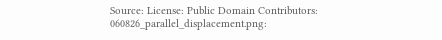Source: License: Public Domain Contributors: 060826_parallel_displacement.png: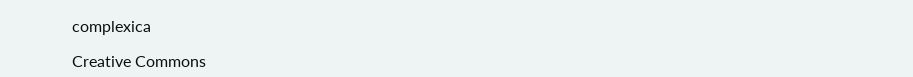complexica

Creative Commons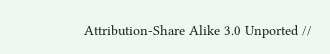Attribution-Share Alike 3.0 Unported //